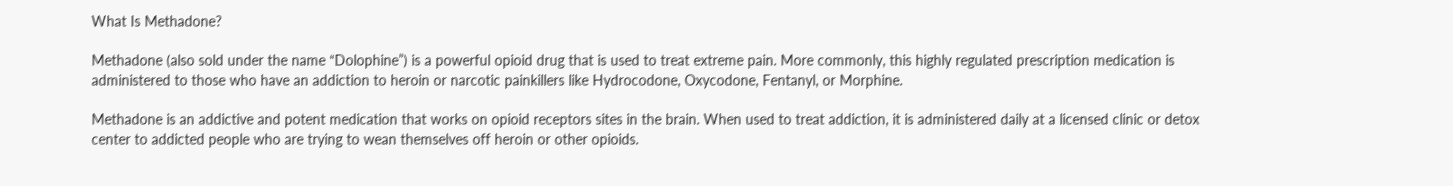What Is Methadone?

Methadone (also sold under the name “Dolophine”) is a powerful opioid drug that is used to treat extreme pain. More commonly, this highly regulated prescription medication is administered to those who have an addiction to heroin or narcotic painkillers like Hydrocodone, Oxycodone, Fentanyl, or Morphine.

Methadone is an addictive and potent medication that works on opioid receptors sites in the brain. When used to treat addiction, it is administered daily at a licensed clinic or detox center to addicted people who are trying to wean themselves off heroin or other opioids.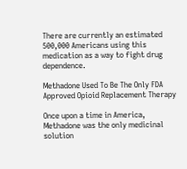There are currently an estimated 500,000 Americans using this medication as a way to fight drug dependence.

Methadone Used To Be The Only FDA Approved Opioid Replacement Therapy

Once upon a time in America, Methadone was the only medicinal solution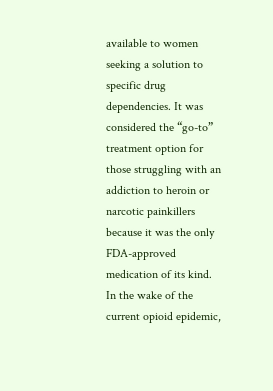available to women seeking a solution to specific drug dependencies. It was considered the “go-to” treatment option for those struggling with an addiction to heroin or narcotic painkillers because it was the only FDA-approved medication of its kind. In the wake of the current opioid epidemic,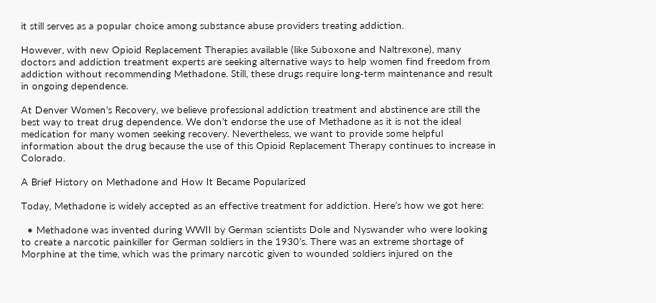it still serves as a popular choice among substance abuse providers treating addiction.

However, with new Opioid Replacement Therapies available (like Suboxone and Naltrexone), many doctors and addiction treatment experts are seeking alternative ways to help women find freedom from addiction without recommending Methadone. Still, these drugs require long-term maintenance and result in ongoing dependence.

At Denver Women’s Recovery, we believe professional addiction treatment and abstinence are still the best way to treat drug dependence. We don’t endorse the use of Methadone as it is not the ideal medication for many women seeking recovery. Nevertheless, we want to provide some helpful information about the drug because the use of this Opioid Replacement Therapy continues to increase in Colorado.

A Brief History on Methadone and How It Became Popularized

Today, Methadone is widely accepted as an effective treatment for addiction. Here’s how we got here:

  • Methadone was invented during WWII by German scientists Dole and Nyswander who were looking to create a narcotic painkiller for German soldiers in the 1930’s. There was an extreme shortage of Morphine at the time, which was the primary narcotic given to wounded soldiers injured on the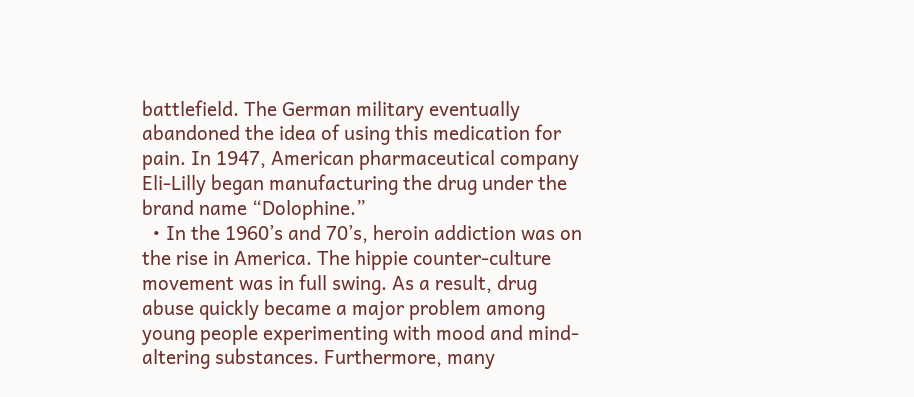battlefield. The German military eventually abandoned the idea of using this medication for pain. In 1947, American pharmaceutical company Eli-Lilly began manufacturing the drug under the brand name “Dolophine.”
  • In the 1960’s and 70’s, heroin addiction was on the rise in America. The hippie counter-culture movement was in full swing. As a result, drug abuse quickly became a major problem among young people experimenting with mood and mind-altering substances. Furthermore, many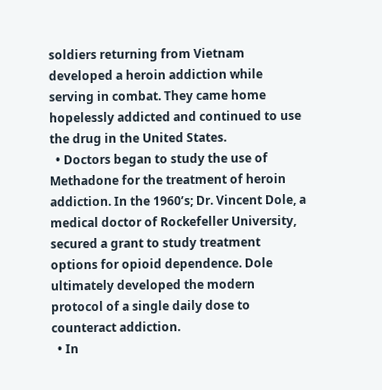soldiers returning from Vietnam developed a heroin addiction while serving in combat. They came home hopelessly addicted and continued to use the drug in the United States.
  • Doctors began to study the use of Methadone for the treatment of heroin addiction. In the 1960’s; Dr. Vincent Dole, a medical doctor of Rockefeller University, secured a grant to study treatment options for opioid dependence. Dole ultimately developed the modern protocol of a single daily dose to counteract addiction.
  • In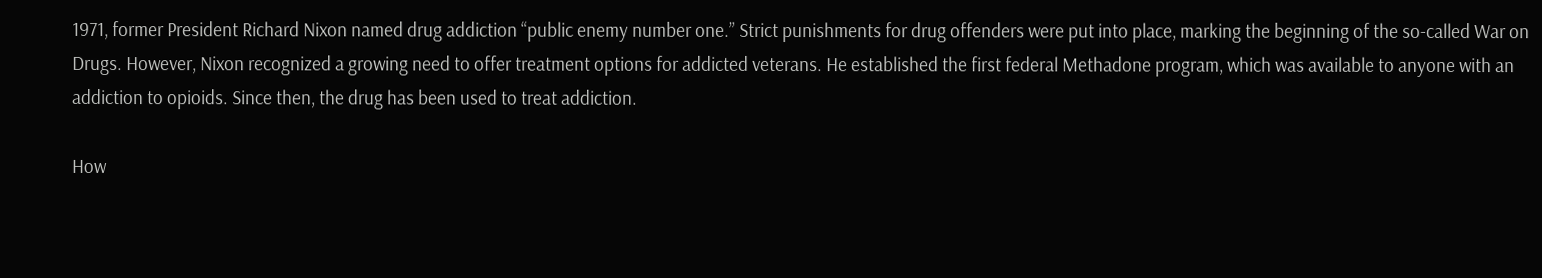1971, former President Richard Nixon named drug addiction “public enemy number one.” Strict punishments for drug offenders were put into place, marking the beginning of the so-called War on Drugs. However, Nixon recognized a growing need to offer treatment options for addicted veterans. He established the first federal Methadone program, which was available to anyone with an addiction to opioids. Since then, the drug has been used to treat addiction.

How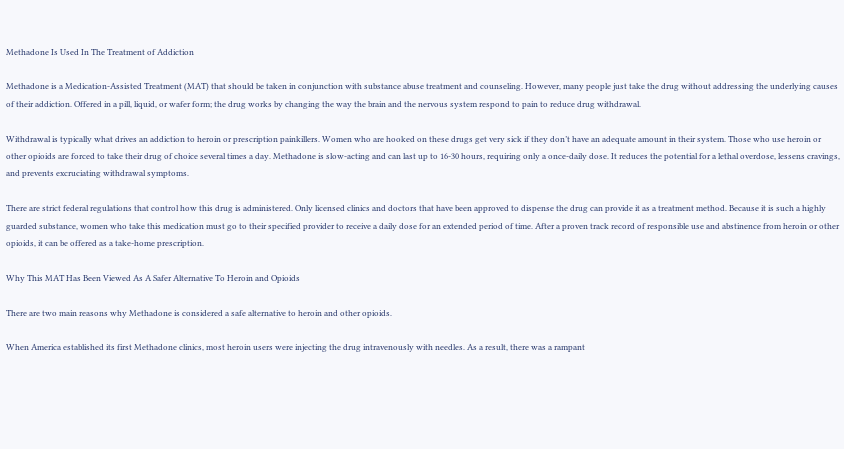Methadone Is Used In The Treatment of Addiction

Methadone is a Medication-Assisted Treatment (MAT) that should be taken in conjunction with substance abuse treatment and counseling. However, many people just take the drug without addressing the underlying causes of their addiction. Offered in a pill, liquid, or wafer form; the drug works by changing the way the brain and the nervous system respond to pain to reduce drug withdrawal.

Withdrawal is typically what drives an addiction to heroin or prescription painkillers. Women who are hooked on these drugs get very sick if they don’t have an adequate amount in their system. Those who use heroin or other opioids are forced to take their drug of choice several times a day. Methadone is slow-acting and can last up to 16-30 hours, requiring only a once-daily dose. It reduces the potential for a lethal overdose, lessens cravings, and prevents excruciating withdrawal symptoms.

There are strict federal regulations that control how this drug is administered. Only licensed clinics and doctors that have been approved to dispense the drug can provide it as a treatment method. Because it is such a highly guarded substance, women who take this medication must go to their specified provider to receive a daily dose for an extended period of time. After a proven track record of responsible use and abstinence from heroin or other opioids, it can be offered as a take-home prescription.

Why This MAT Has Been Viewed As A Safer Alternative To Heroin and Opioids

There are two main reasons why Methadone is considered a safe alternative to heroin and other opioids.

When America established its first Methadone clinics, most heroin users were injecting the drug intravenously with needles. As a result, there was a rampant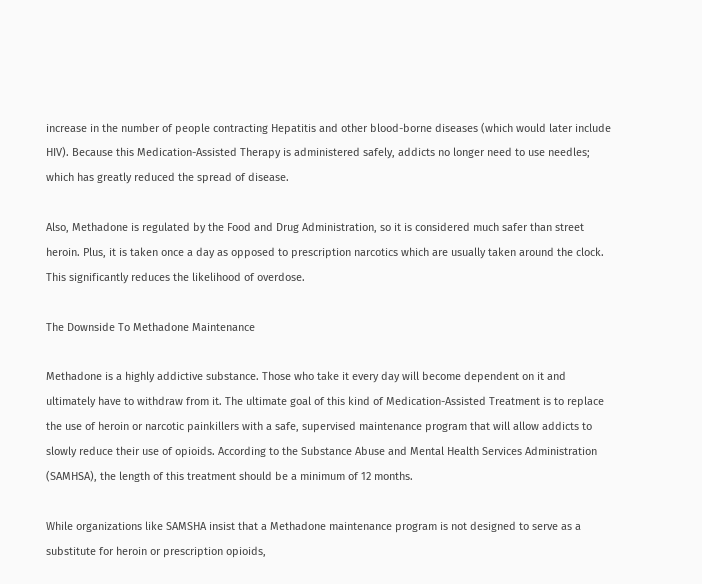increase in the number of people contracting Hepatitis and other blood-borne diseases (which would later include HIV). Because this Medication-Assisted Therapy is administered safely, addicts no longer need to use needles; which has greatly reduced the spread of disease.

Also, Methadone is regulated by the Food and Drug Administration, so it is considered much safer than street heroin. Plus, it is taken once a day as opposed to prescription narcotics which are usually taken around the clock. This significantly reduces the likelihood of overdose.

The Downside To Methadone Maintenance

Methadone is a highly addictive substance. Those who take it every day will become dependent on it and ultimately have to withdraw from it. The ultimate goal of this kind of Medication-Assisted Treatment is to replace the use of heroin or narcotic painkillers with a safe, supervised maintenance program that will allow addicts to slowly reduce their use of opioids. According to the Substance Abuse and Mental Health Services Administration (SAMHSA), the length of this treatment should be a minimum of 12 months.

While organizations like SAMSHA insist that a Methadone maintenance program is not designed to serve as a substitute for heroin or prescription opioids,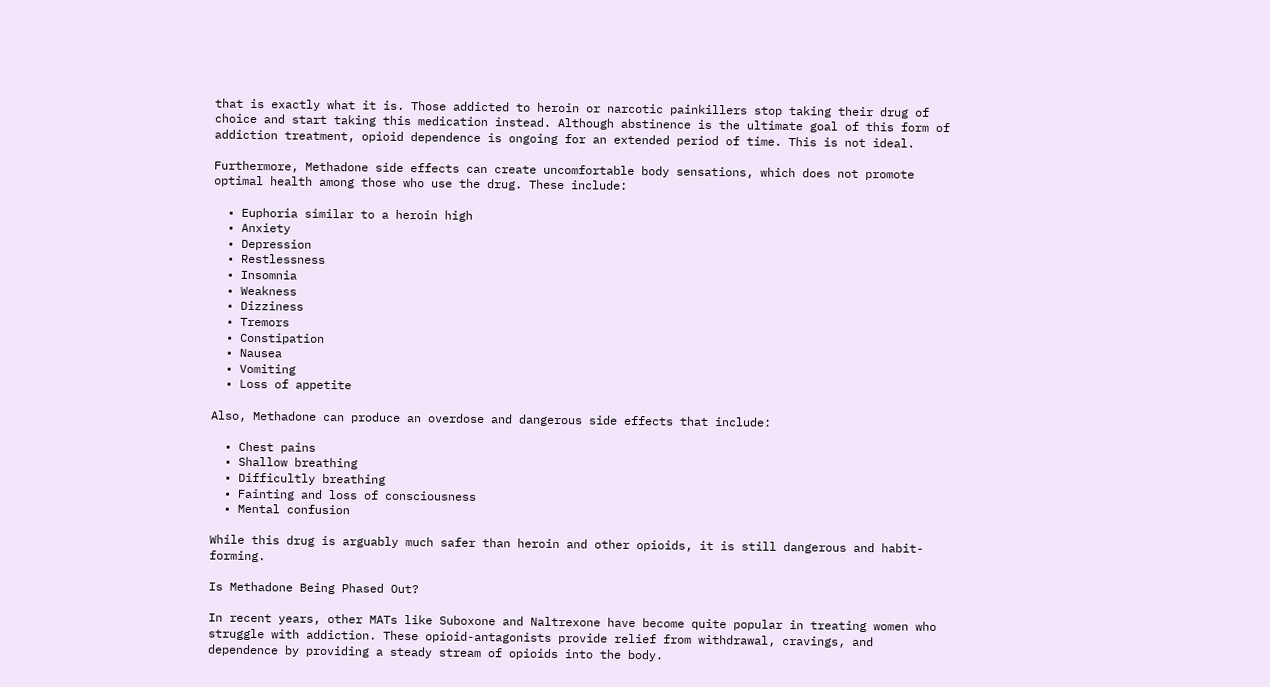that is exactly what it is. Those addicted to heroin or narcotic painkillers stop taking their drug of choice and start taking this medication instead. Although abstinence is the ultimate goal of this form of addiction treatment, opioid dependence is ongoing for an extended period of time. This is not ideal.

Furthermore, Methadone side effects can create uncomfortable body sensations, which does not promote optimal health among those who use the drug. These include:

  • Euphoria similar to a heroin high
  • Anxiety
  • Depression
  • Restlessness
  • Insomnia
  • Weakness
  • Dizziness
  • Tremors
  • Constipation
  • Nausea
  • Vomiting
  • Loss of appetite

Also, Methadone can produce an overdose and dangerous side effects that include:

  • Chest pains
  • Shallow breathing
  • Difficultly breathing
  • Fainting and loss of consciousness
  • Mental confusion

While this drug is arguably much safer than heroin and other opioids, it is still dangerous and habit-forming.

Is Methadone Being Phased Out?

In recent years, other MATs like Suboxone and Naltrexone have become quite popular in treating women who struggle with addiction. These opioid-antagonists provide relief from withdrawal, cravings, and dependence by providing a steady stream of opioids into the body.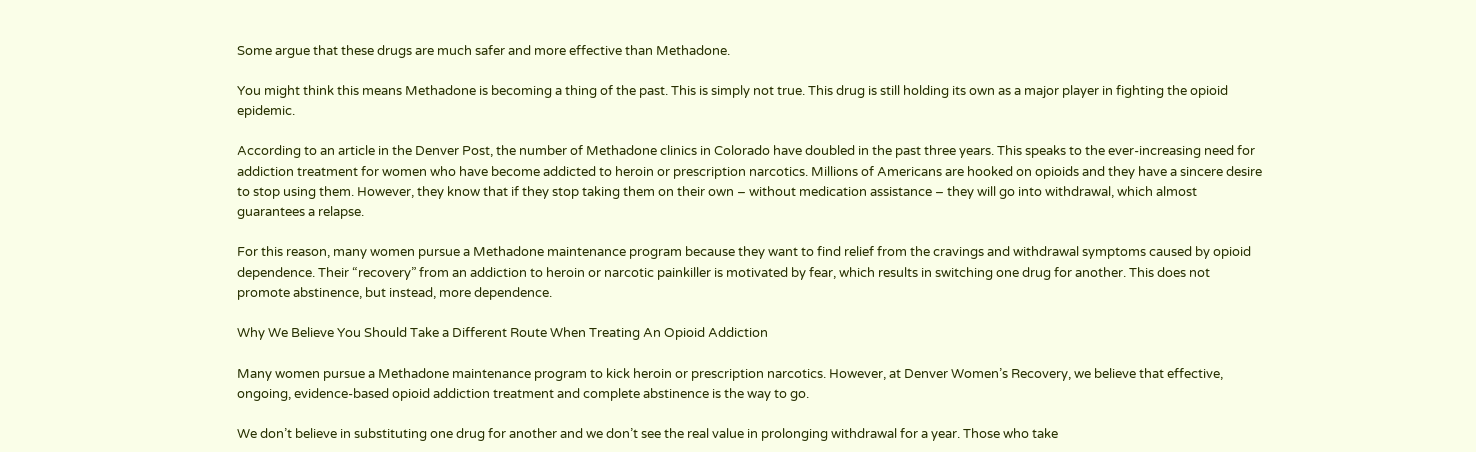Some argue that these drugs are much safer and more effective than Methadone.

You might think this means Methadone is becoming a thing of the past. This is simply not true. This drug is still holding its own as a major player in fighting the opioid epidemic.

According to an article in the Denver Post, the number of Methadone clinics in Colorado have doubled in the past three years. This speaks to the ever-increasing need for addiction treatment for women who have become addicted to heroin or prescription narcotics. Millions of Americans are hooked on opioids and they have a sincere desire to stop using them. However, they know that if they stop taking them on their own – without medication assistance – they will go into withdrawal, which almost guarantees a relapse.

For this reason, many women pursue a Methadone maintenance program because they want to find relief from the cravings and withdrawal symptoms caused by opioid dependence. Their “recovery” from an addiction to heroin or narcotic painkiller is motivated by fear, which results in switching one drug for another. This does not promote abstinence, but instead, more dependence.

Why We Believe You Should Take a Different Route When Treating An Opioid Addiction

Many women pursue a Methadone maintenance program to kick heroin or prescription narcotics. However, at Denver Women’s Recovery, we believe that effective, ongoing, evidence-based opioid addiction treatment and complete abstinence is the way to go.

We don’t believe in substituting one drug for another and we don’t see the real value in prolonging withdrawal for a year. Those who take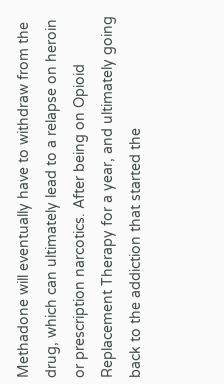Methadone will eventually have to withdraw from the drug, which can ultimately lead to a relapse on heroin or prescription narcotics. After being on Opioid Replacement Therapy for a year, and ultimately going back to the addiction that started the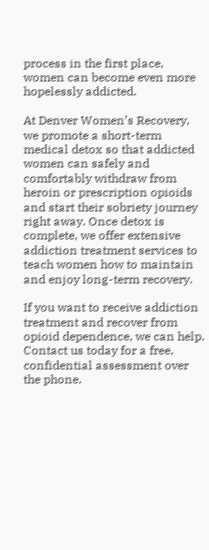process in the first place, women can become even more hopelessly addicted.

At Denver Women’s Recovery, we promote a short-term medical detox so that addicted women can safely and comfortably withdraw from heroin or prescription opioids and start their sobriety journey right away. Once detox is complete, we offer extensive addiction treatment services to teach women how to maintain and enjoy long-term recovery.

If you want to receive addiction treatment and recover from opioid dependence, we can help. Contact us today for a free, confidential assessment over the phone.